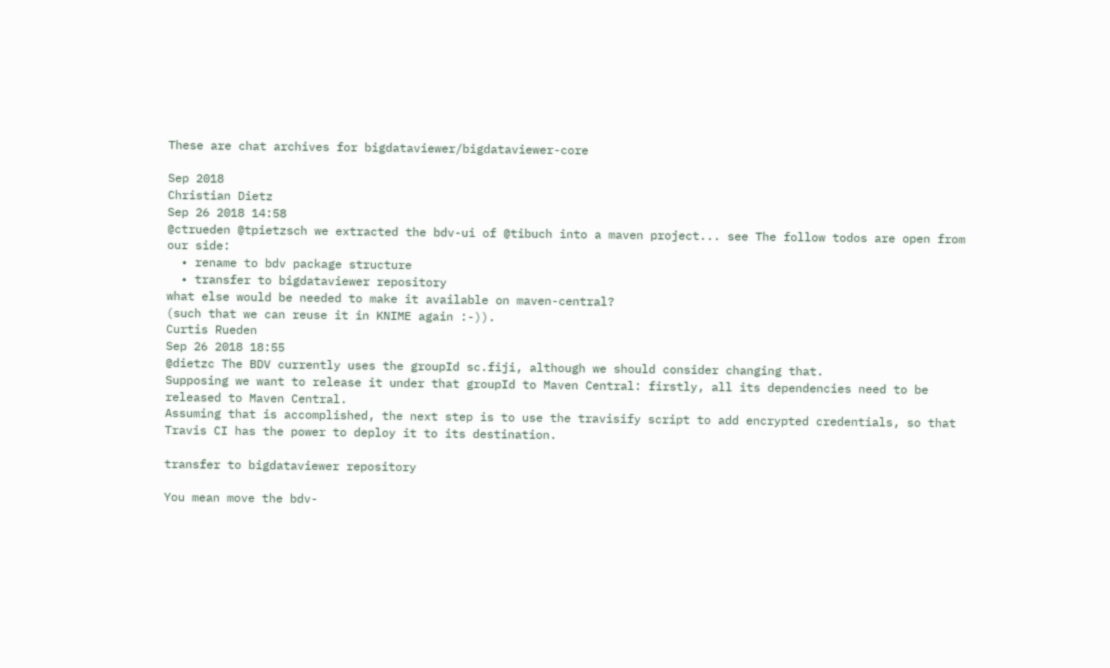These are chat archives for bigdataviewer/bigdataviewer-core

Sep 2018
Christian Dietz
Sep 26 2018 14:58
@ctrueden @tpietzsch we extracted the bdv-ui of @tibuch into a maven project... see The follow todos are open from our side:
  • rename to bdv package structure
  • transfer to bigdataviewer repository
what else would be needed to make it available on maven-central?
(such that we can reuse it in KNIME again :-)).
Curtis Rueden
Sep 26 2018 18:55
@dietzc The BDV currently uses the groupId sc.fiji, although we should consider changing that.
Supposing we want to release it under that groupId to Maven Central: firstly, all its dependencies need to be released to Maven Central.
Assuming that is accomplished, the next step is to use the travisify script to add encrypted credentials, so that Travis CI has the power to deploy it to its destination.

transfer to bigdataviewer repository

You mean move the bdv-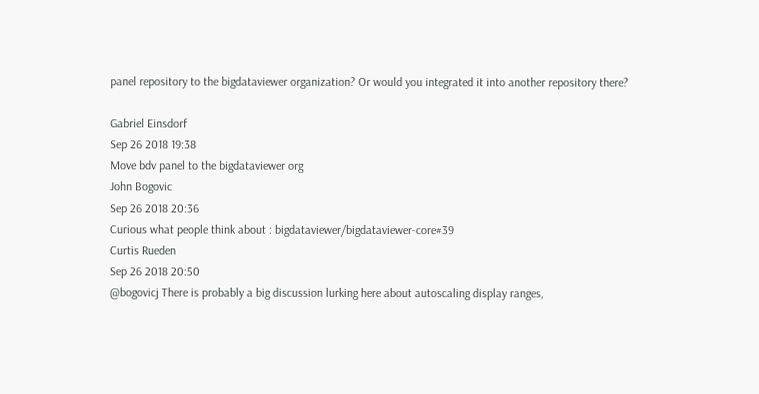panel repository to the bigdataviewer organization? Or would you integrated it into another repository there?

Gabriel Einsdorf
Sep 26 2018 19:38
Move bdv panel to the bigdataviewer org
John Bogovic
Sep 26 2018 20:36
Curious what people think about : bigdataviewer/bigdataviewer-core#39
Curtis Rueden
Sep 26 2018 20:50
@bogovicj There is probably a big discussion lurking here about autoscaling display ranges,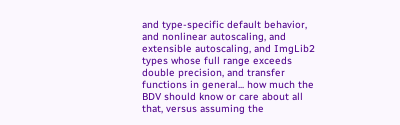and type-specific default behavior, and nonlinear autoscaling, and extensible autoscaling, and ImgLib2 types whose full range exceeds double precision, and transfer functions in general... how much the BDV should know or care about all that, versus assuming the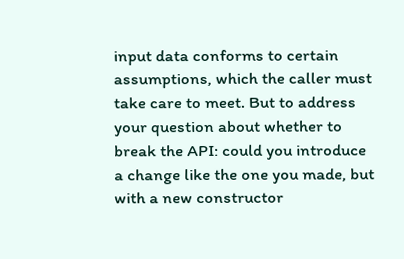input data conforms to certain assumptions, which the caller must take care to meet. But to address your question about whether to break the API: could you introduce a change like the one you made, but with a new constructor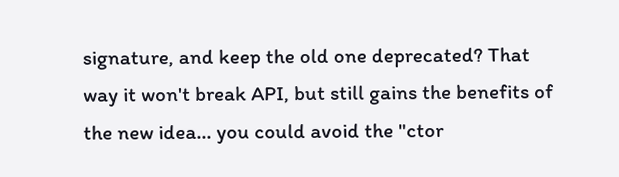signature, and keep the old one deprecated? That way it won't break API, but still gains the benefits of the new idea... you could avoid the "ctor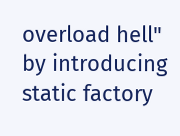overload hell" by introducing static factory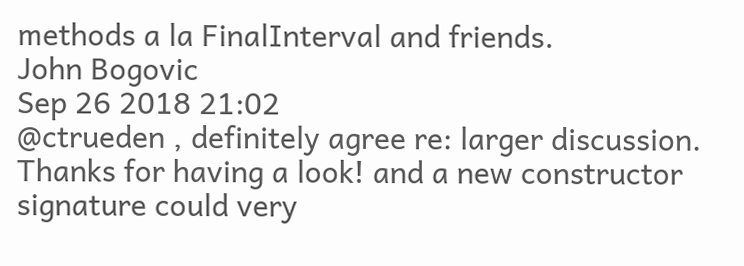methods a la FinalInterval and friends.
John Bogovic
Sep 26 2018 21:02
@ctrueden , definitely agree re: larger discussion. Thanks for having a look! and a new constructor signature could very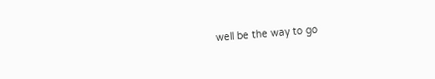well be the way to go